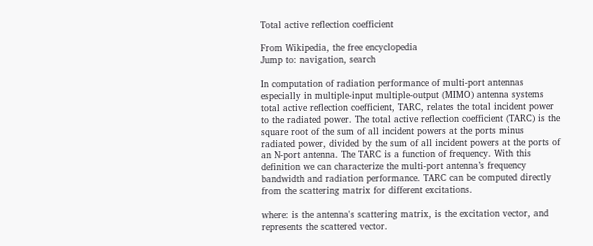Total active reflection coefficient

From Wikipedia, the free encyclopedia
Jump to: navigation, search

In computation of radiation performance of multi-port antennas especially in multiple-input multiple-output (MIMO) antenna systems total active reflection coefficient, TARC, relates the total incident power to the radiated power. The total active reflection coefficient (TARC) is the square root of the sum of all incident powers at the ports minus radiated power, divided by the sum of all incident powers at the ports of an N-port antenna. The TARC is a function of frequency. With this definition we can characterize the multi-port antenna’s frequency bandwidth and radiation performance. TARC can be computed directly from the scattering matrix for different excitations.

where: is the antenna's scattering matrix, is the excitation vector, and represents the scattered vector.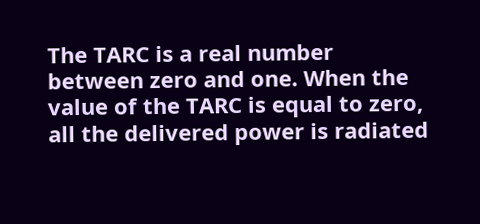The TARC is a real number between zero and one. When the value of the TARC is equal to zero, all the delivered power is radiated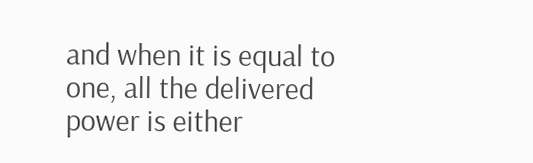and when it is equal to one, all the delivered power is either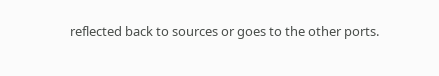reflected back to sources or goes to the other ports.